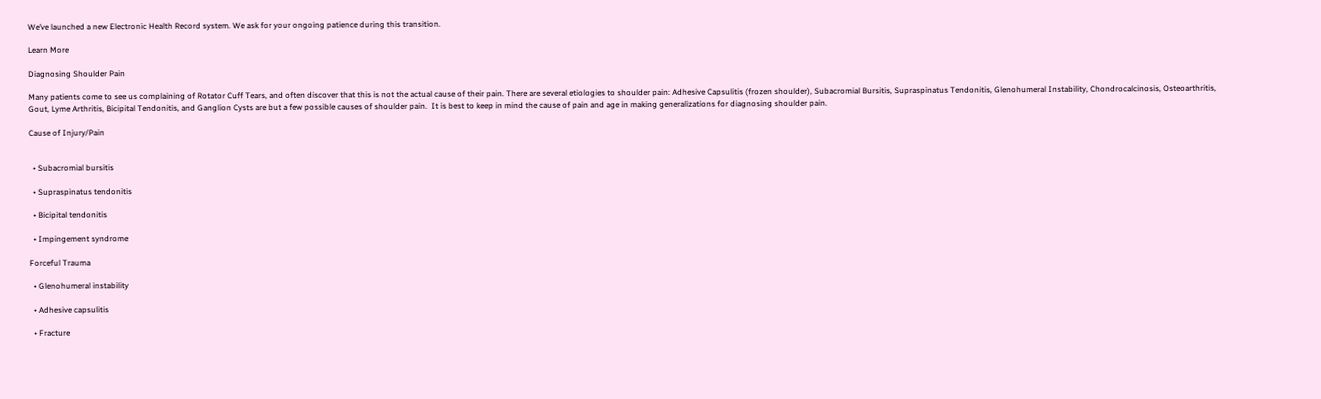We’ve launched a new Electronic Health Record system. We ask for your ongoing patience during this transition.

Learn More

Diagnosing Shoulder Pain

Many patients come to see us complaining of Rotator Cuff Tears, and often discover that this is not the actual cause of their pain. There are several etiologies to shoulder pain: Adhesive Capsulitis (frozen shoulder), Subacromial Bursitis, Supraspinatus Tendonitis, Glenohumeral Instability, Chondrocalcinosis, Osteoarthritis, Gout, Lyme Arthritis, Bicipital Tendonitis, and Ganglion Cysts are but a few possible causes of shoulder pain.  It is best to keep in mind the cause of pain and age in making generalizations for diagnosing shoulder pain.

Cause of Injury/Pain


  • Subacromial bursitis

  • Supraspinatus tendonitis

  • Bicipital tendonitis

  • Impingement syndrome

Forceful Trauma

  • Glenohumeral instability

  • Adhesive capsulitis

  • Fracture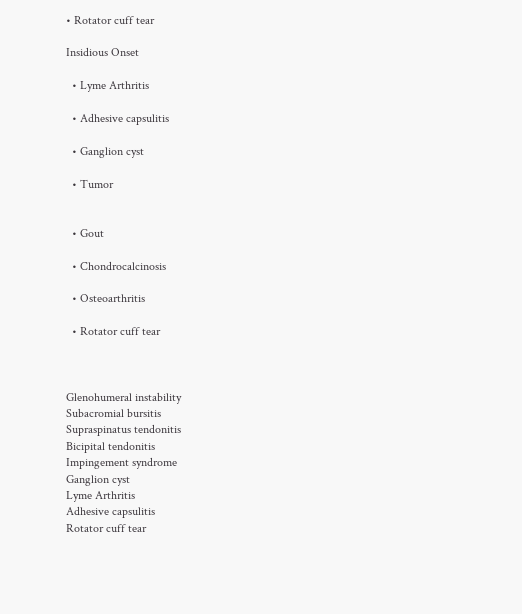• Rotator cuff tear

Insidious Onset

  • Lyme Arthritis

  • Adhesive capsulitis

  • Ganglion cyst

  • Tumor


  • Gout

  • Chondrocalcinosis

  • Osteoarthritis

  • Rotator cuff tear



Glenohumeral instability
Subacromial bursitis
Supraspinatus tendonitis
Bicipital tendonitis
Impingement syndrome
Ganglion cyst
Lyme Arthritis
Adhesive capsulitis
Rotator cuff tear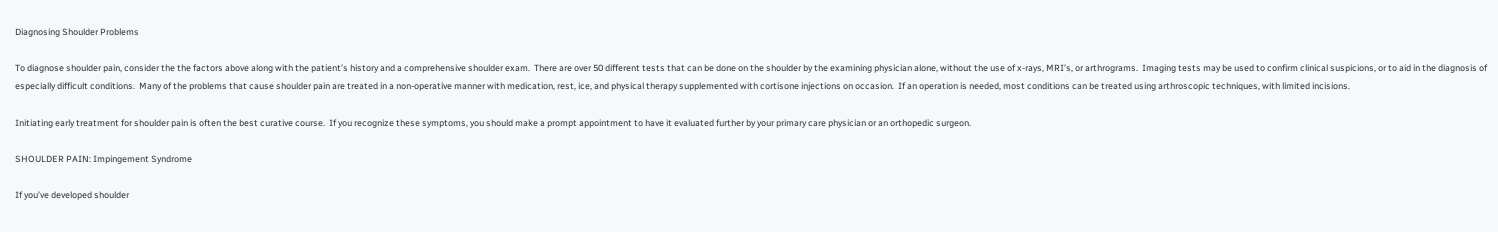Diagnosing Shoulder Problems

To diagnose shoulder pain, consider the the factors above along with the patient’s history and a comprehensive shoulder exam.  There are over 50 different tests that can be done on the shoulder by the examining physician alone, without the use of x-rays, MRI’s, or arthrograms.  Imaging tests may be used to confirm clinical suspicions, or to aid in the diagnosis of especially difficult conditions.  Many of the problems that cause shoulder pain are treated in a non-operative manner with medication, rest, ice, and physical therapy supplemented with cortisone injections on occasion.  If an operation is needed, most conditions can be treated using arthroscopic techniques, with limited incisions.

Initiating early treatment for shoulder pain is often the best curative course.  If you recognize these symptoms, you should make a prompt appointment to have it evaluated further by your primary care physician or an orthopedic surgeon.

SHOULDER PAIN: Impingement Syndrome

If you’ve developed shoulder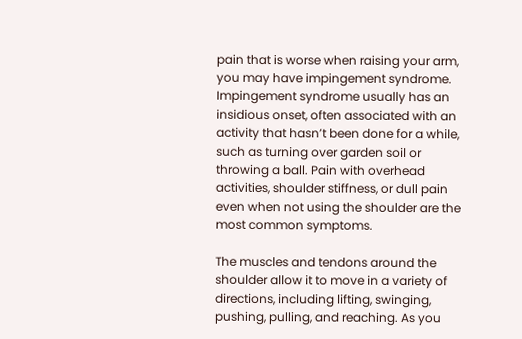pain that is worse when raising your arm, you may have impingement syndrome. Impingement syndrome usually has an insidious onset, often associated with an activity that hasn’t been done for a while, such as turning over garden soil or throwing a ball. Pain with overhead activities, shoulder stiffness, or dull pain even when not using the shoulder are the most common symptoms.

The muscles and tendons around the shoulder allow it to move in a variety of directions, including lifting, swinging, pushing, pulling, and reaching. As you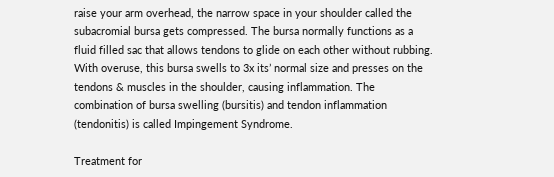raise your arm overhead, the narrow space in your shoulder called the subacromial bursa gets compressed. The bursa normally functions as a fluid filled sac that allows tendons to glide on each other without rubbing. With overuse, this bursa swells to 3x its’ normal size and presses on the tendons & muscles in the shoulder, causing inflammation. The combination of bursa swelling (bursitis) and tendon inflammation (tendonitis) is called Impingement Syndrome.

Treatment for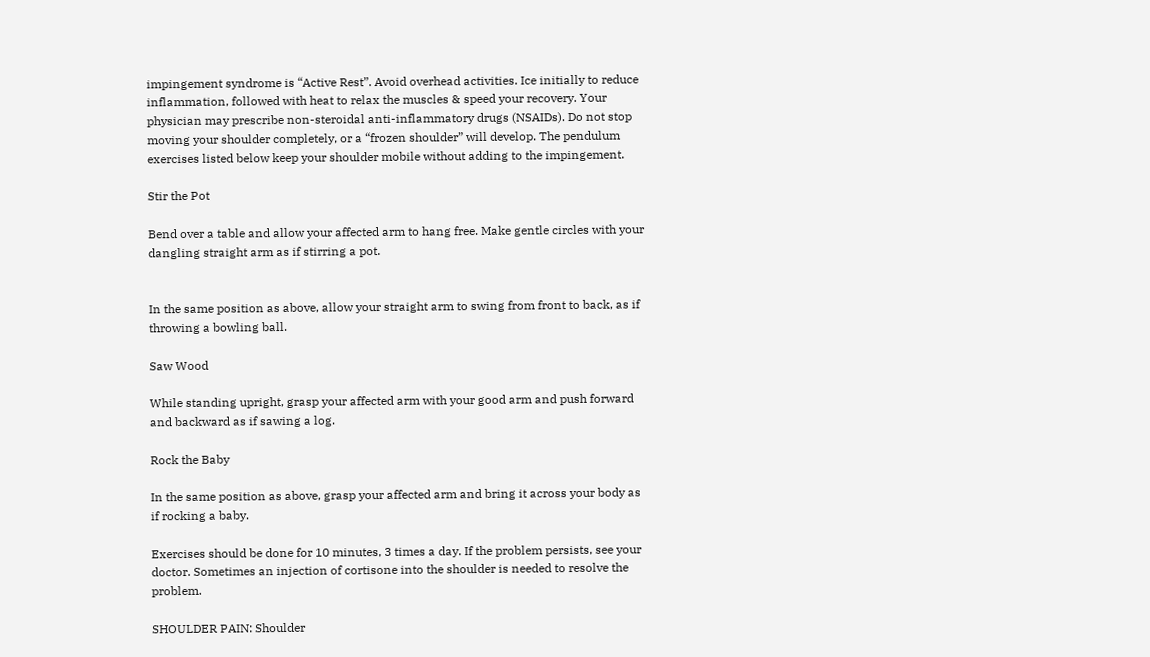impingement syndrome is “Active Rest”. Avoid overhead activities. Ice initially to reduce inflammation, followed with heat to relax the muscles & speed your recovery. Your physician may prescribe non-steroidal anti-inflammatory drugs (NSAIDs). Do not stop moving your shoulder completely, or a “frozen shoulder” will develop. The pendulum exercises listed below keep your shoulder mobile without adding to the impingement.

Stir the Pot

Bend over a table and allow your affected arm to hang free. Make gentle circles with your dangling straight arm as if stirring a pot.


In the same position as above, allow your straight arm to swing from front to back, as if throwing a bowling ball.

Saw Wood

While standing upright, grasp your affected arm with your good arm and push forward and backward as if sawing a log.

Rock the Baby

In the same position as above, grasp your affected arm and bring it across your body as if rocking a baby.

Exercises should be done for 10 minutes, 3 times a day. If the problem persists, see your doctor. Sometimes an injection of cortisone into the shoulder is needed to resolve the problem.

SHOULDER PAIN: Shoulder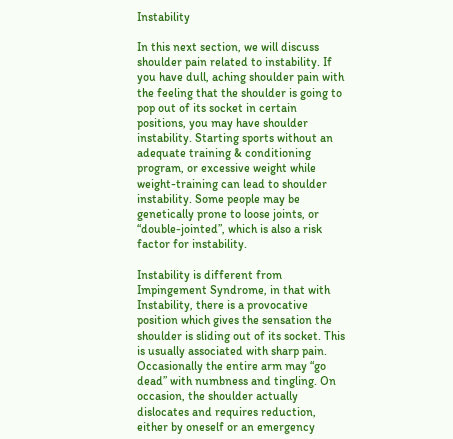Instability

In this next section, we will discuss shoulder pain related to instability. If you have dull, aching shoulder pain with the feeling that the shoulder is going to pop out of its socket in certain positions, you may have shoulder instability. Starting sports without an adequate training & conditioning program, or excessive weight while weight-training can lead to shoulder instability. Some people may be genetically prone to loose joints, or “double-jointed”, which is also a risk factor for instability.

Instability is different from Impingement Syndrome, in that with Instability, there is a provocative position which gives the sensation the shoulder is sliding out of its socket. This is usually associated with sharp pain. Occasionally the entire arm may “go dead” with numbness and tingling. On occasion, the shoulder actually dislocates and requires reduction, either by oneself or an emergency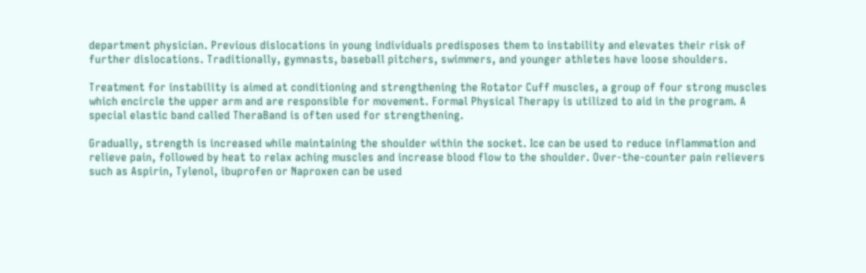department physician. Previous dislocations in young individuals predisposes them to instability and elevates their risk of further dislocations. Traditionally, gymnasts, baseball pitchers, swimmers, and younger athletes have loose shoulders.

Treatment for instability is aimed at conditioning and strengthening the Rotator Cuff muscles, a group of four strong muscles which encircle the upper arm and are responsible for movement. Formal Physical Therapy is utilized to aid in the program. A special elastic band called TheraBand is often used for strengthening.

Gradually, strength is increased while maintaining the shoulder within the socket. Ice can be used to reduce inflammation and relieve pain, followed by heat to relax aching muscles and increase blood flow to the shoulder. Over-the-counter pain relievers such as Aspirin, Tylenol, ibuprofen or Naproxen can be used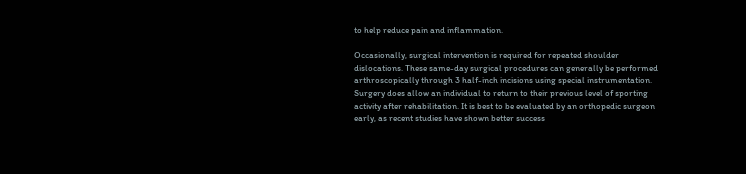to help reduce pain and inflammation.

Occasionally, surgical intervention is required for repeated shoulder dislocations. These same-day surgical procedures can generally be performed arthroscopically through 3 half-inch incisions using special instrumentation. Surgery does allow an individual to return to their previous level of sporting activity after rehabilitation. It is best to be evaluated by an orthopedic surgeon early, as recent studies have shown better success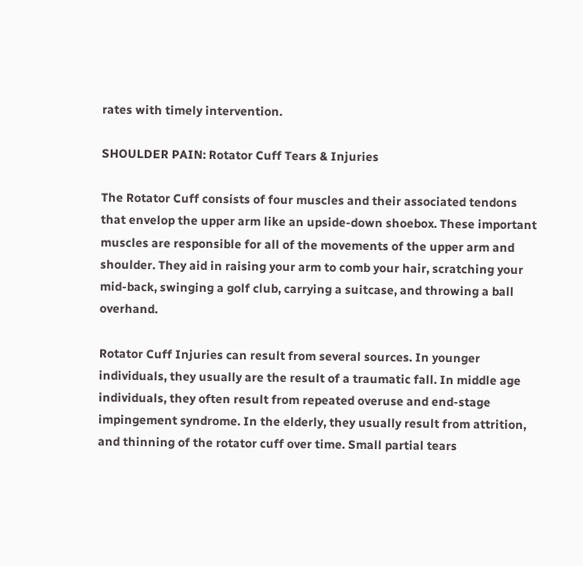rates with timely intervention.

SHOULDER PAIN: Rotator Cuff Tears & Injuries

The Rotator Cuff consists of four muscles and their associated tendons that envelop the upper arm like an upside-down shoebox. These important muscles are responsible for all of the movements of the upper arm and shoulder. They aid in raising your arm to comb your hair, scratching your mid-back, swinging a golf club, carrying a suitcase, and throwing a ball overhand.

Rotator Cuff Injuries can result from several sources. In younger individuals, they usually are the result of a traumatic fall. In middle age individuals, they often result from repeated overuse and end-stage impingement syndrome. In the elderly, they usually result from attrition, and thinning of the rotator cuff over time. Small partial tears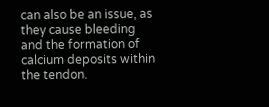can also be an issue, as they cause bleeding and the formation of calcium deposits within the tendon.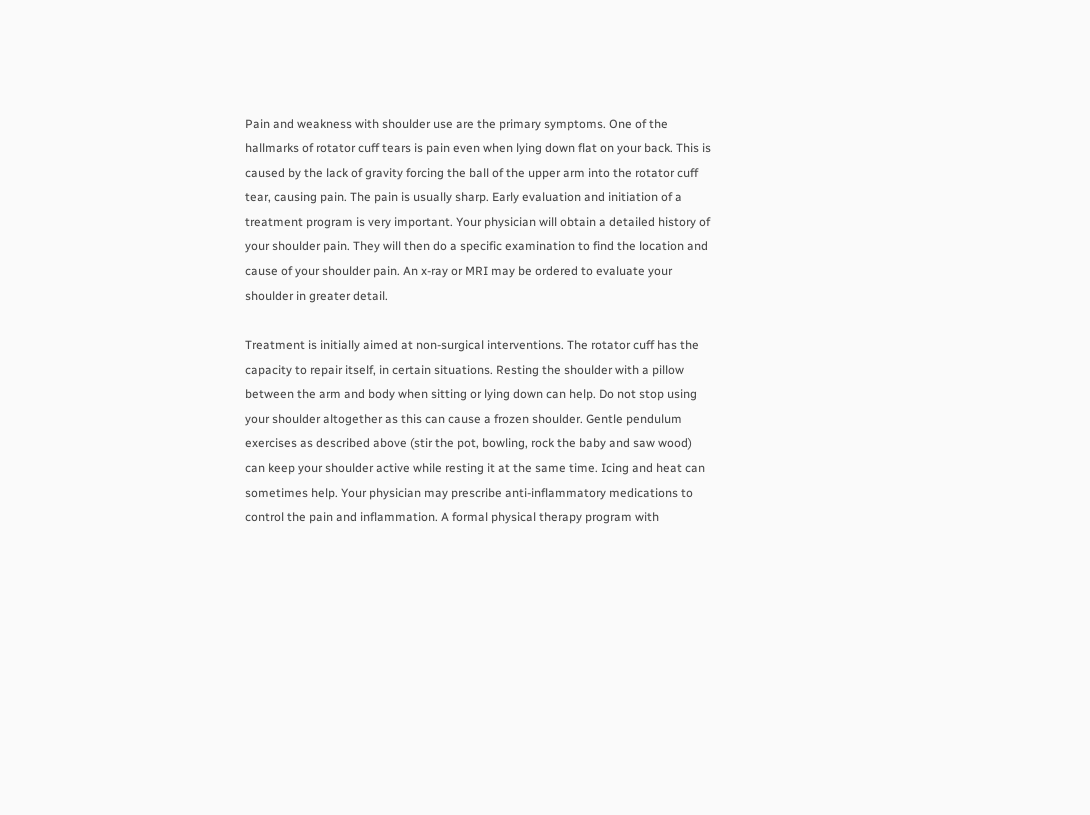Pain and weakness with shoulder use are the primary symptoms. One of the hallmarks of rotator cuff tears is pain even when lying down flat on your back. This is caused by the lack of gravity forcing the ball of the upper arm into the rotator cuff tear, causing pain. The pain is usually sharp. Early evaluation and initiation of a treatment program is very important. Your physician will obtain a detailed history of your shoulder pain. They will then do a specific examination to find the location and cause of your shoulder pain. An x-ray or MRI may be ordered to evaluate your shoulder in greater detail.

Treatment is initially aimed at non-surgical interventions. The rotator cuff has the capacity to repair itself, in certain situations. Resting the shoulder with a pillow between the arm and body when sitting or lying down can help. Do not stop using your shoulder altogether as this can cause a frozen shoulder. Gentle pendulum exercises as described above (stir the pot, bowling, rock the baby and saw wood) can keep your shoulder active while resting it at the same time. Icing and heat can sometimes help. Your physician may prescribe anti-inflammatory medications to control the pain and inflammation. A formal physical therapy program with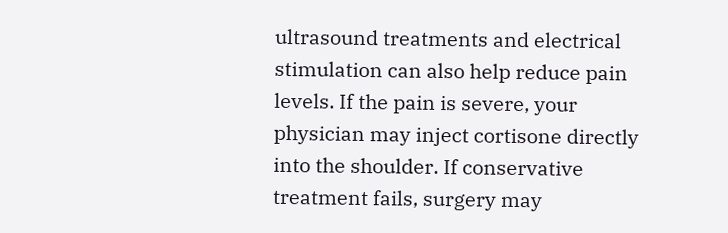ultrasound treatments and electrical stimulation can also help reduce pain levels. If the pain is severe, your physician may inject cortisone directly into the shoulder. If conservative treatment fails, surgery may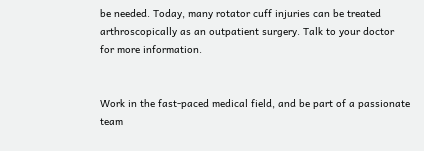be needed. Today, many rotator cuff injuries can be treated arthroscopically as an outpatient surgery. Talk to your doctor for more information.


Work in the fast-paced medical field, and be part of a passionate team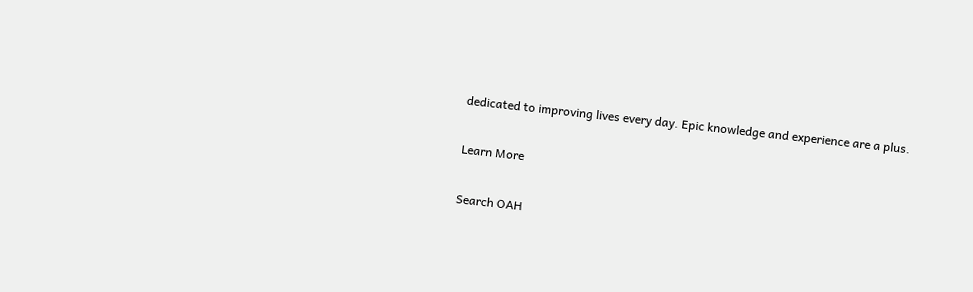dedicated to improving lives every day. Epic knowledge and experience are a plus.

Learn More

Search OAH